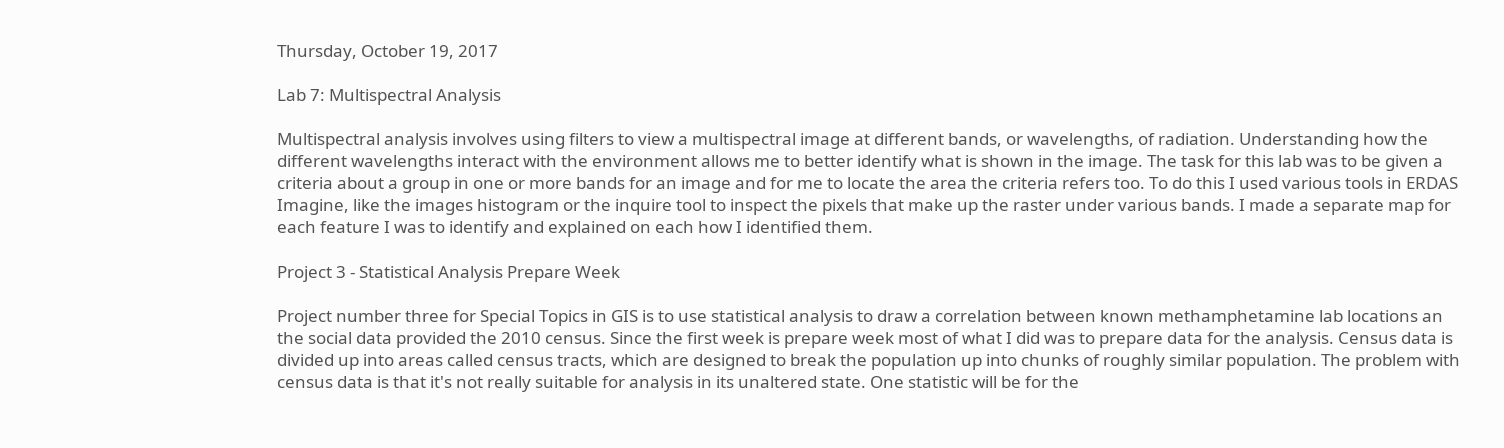Thursday, October 19, 2017

Lab 7: Multispectral Analysis

Multispectral analysis involves using filters to view a multispectral image at different bands, or wavelengths, of radiation. Understanding how the different wavelengths interact with the environment allows me to better identify what is shown in the image. The task for this lab was to be given a criteria about a group in one or more bands for an image and for me to locate the area the criteria refers too. To do this I used various tools in ERDAS Imagine, like the images histogram or the inquire tool to inspect the pixels that make up the raster under various bands. I made a separate map for each feature I was to identify and explained on each how I identified them.

Project 3 - Statistical Analysis Prepare Week

Project number three for Special Topics in GIS is to use statistical analysis to draw a correlation between known methamphetamine lab locations an the social data provided the 2010 census. Since the first week is prepare week most of what I did was to prepare data for the analysis. Census data is divided up into areas called census tracts, which are designed to break the population up into chunks of roughly similar population. The problem with census data is that it's not really suitable for analysis in its unaltered state. One statistic will be for the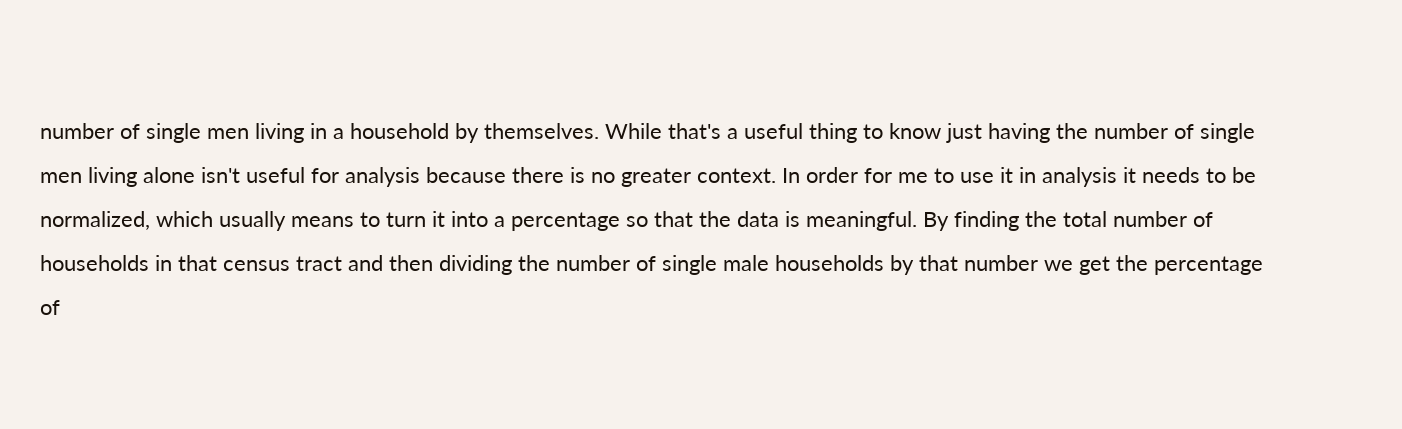number of single men living in a household by themselves. While that's a useful thing to know just having the number of single men living alone isn't useful for analysis because there is no greater context. In order for me to use it in analysis it needs to be normalized, which usually means to turn it into a percentage so that the data is meaningful. By finding the total number of households in that census tract and then dividing the number of single male households by that number we get the percentage of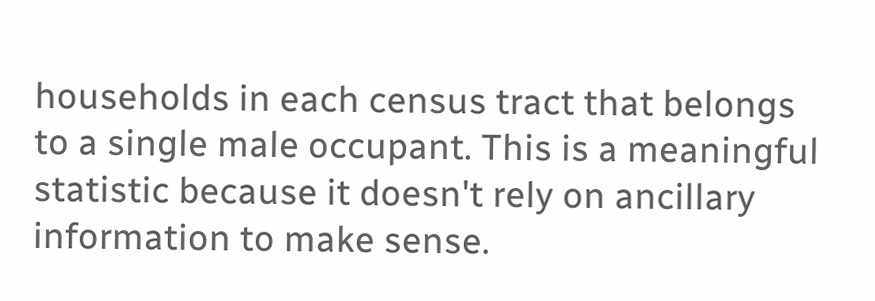households in each census tract that belongs to a single male occupant. This is a meaningful statistic because it doesn't rely on ancillary information to make sense.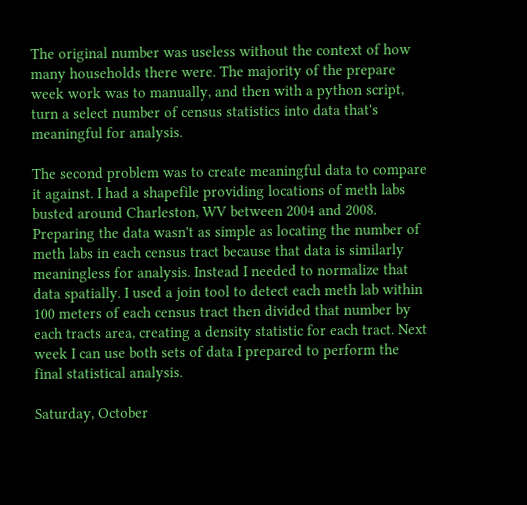The original number was useless without the context of how many households there were. The majority of the prepare week work was to manually, and then with a python script, turn a select number of census statistics into data that's meaningful for analysis.

The second problem was to create meaningful data to compare it against. I had a shapefile providing locations of meth labs busted around Charleston, WV between 2004 and 2008. Preparing the data wasn't as simple as locating the number of meth labs in each census tract because that data is similarly meaningless for analysis. Instead I needed to normalize that data spatially. I used a join tool to detect each meth lab within 100 meters of each census tract then divided that number by each tracts area, creating a density statistic for each tract. Next week I can use both sets of data I prepared to perform the final statistical analysis.

Saturday, October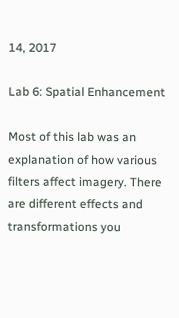14, 2017

Lab 6: Spatial Enhancement

Most of this lab was an explanation of how various filters affect imagery. There are different effects and transformations you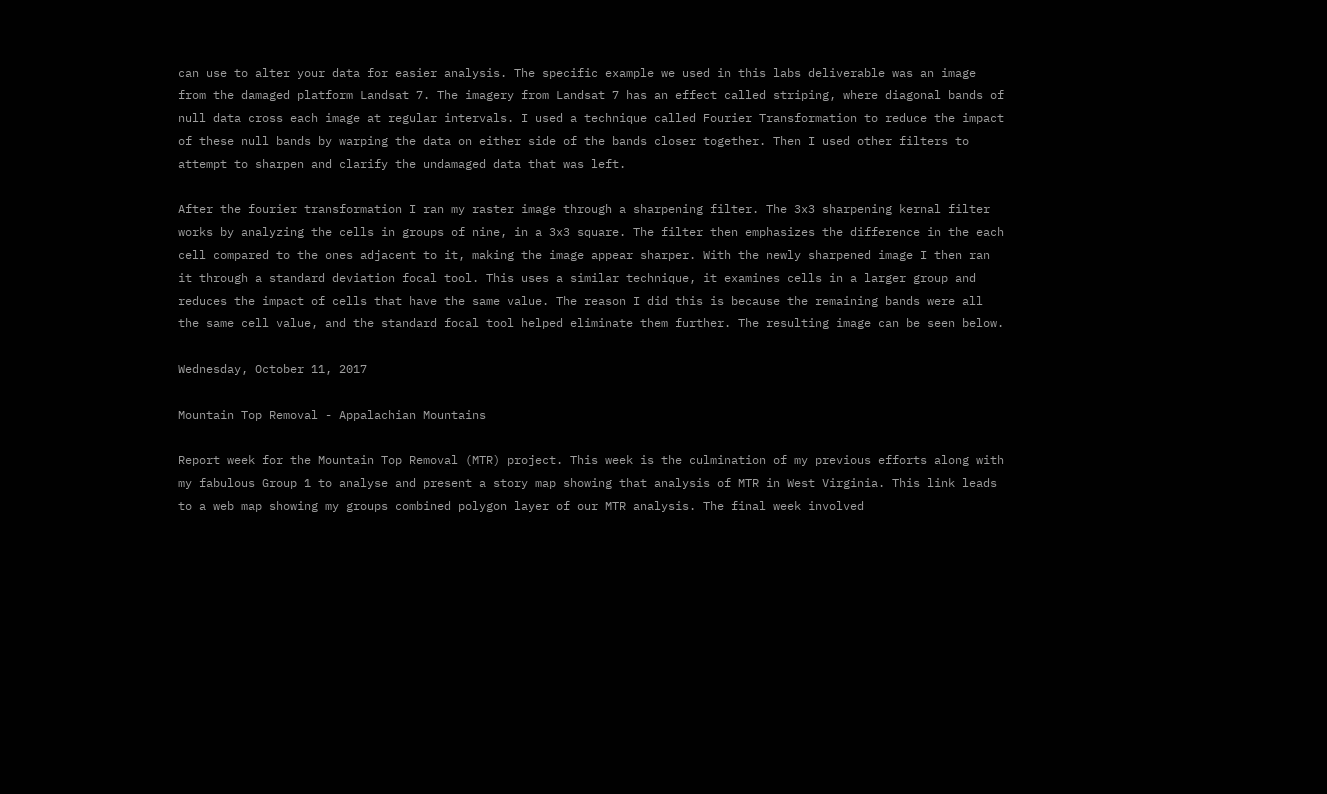can use to alter your data for easier analysis. The specific example we used in this labs deliverable was an image from the damaged platform Landsat 7. The imagery from Landsat 7 has an effect called striping, where diagonal bands of null data cross each image at regular intervals. I used a technique called Fourier Transformation to reduce the impact of these null bands by warping the data on either side of the bands closer together. Then I used other filters to attempt to sharpen and clarify the undamaged data that was left.

After the fourier transformation I ran my raster image through a sharpening filter. The 3x3 sharpening kernal filter works by analyzing the cells in groups of nine, in a 3x3 square. The filter then emphasizes the difference in the each cell compared to the ones adjacent to it, making the image appear sharper. With the newly sharpened image I then ran it through a standard deviation focal tool. This uses a similar technique, it examines cells in a larger group and reduces the impact of cells that have the same value. The reason I did this is because the remaining bands were all the same cell value, and the standard focal tool helped eliminate them further. The resulting image can be seen below.

Wednesday, October 11, 2017

Mountain Top Removal - Appalachian Mountains

Report week for the Mountain Top Removal (MTR) project. This week is the culmination of my previous efforts along with my fabulous Group 1 to analyse and present a story map showing that analysis of MTR in West Virginia. This link leads to a web map showing my groups combined polygon layer of our MTR analysis. The final week involved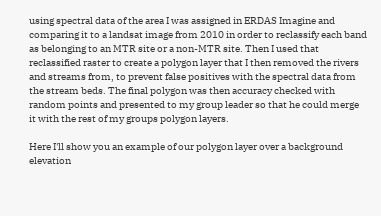using spectral data of the area I was assigned in ERDAS Imagine and comparing it to a landsat image from 2010 in order to reclassify each band as belonging to an MTR site or a non-MTR site. Then I used that reclassified raster to create a polygon layer that I then removed the rivers and streams from, to prevent false positives with the spectral data from the stream beds. The final polygon was then accuracy checked with random points and presented to my group leader so that he could merge it with the rest of my groups polygon layers.

Here I'll show you an example of our polygon layer over a background elevation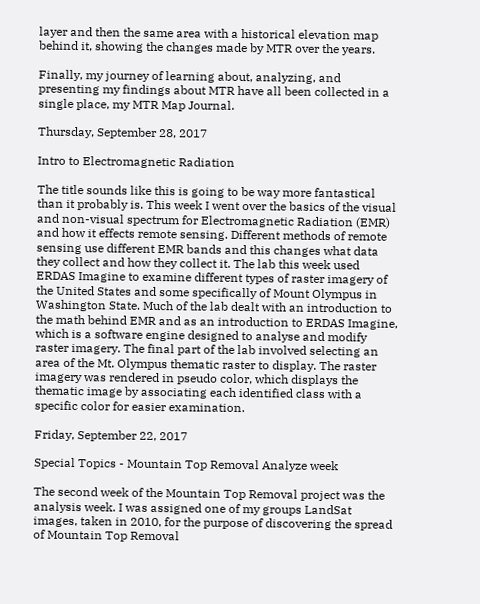layer and then the same area with a historical elevation map behind it, showing the changes made by MTR over the years.

Finally, my journey of learning about, analyzing, and presenting my findings about MTR have all been collected in a single place, my MTR Map Journal.

Thursday, September 28, 2017

Intro to Electromagnetic Radiation

The title sounds like this is going to be way more fantastical than it probably is. This week I went over the basics of the visual and non-visual spectrum for Electromagnetic Radiation (EMR) and how it effects remote sensing. Different methods of remote sensing use different EMR bands and this changes what data they collect and how they collect it. The lab this week used ERDAS Imagine to examine different types of raster imagery of the United States and some specifically of Mount Olympus in Washington State. Much of the lab dealt with an introduction to the math behind EMR and as an introduction to ERDAS Imagine, which is a software engine designed to analyse and modify raster imagery. The final part of the lab involved selecting an area of the Mt. Olympus thematic raster to display. The raster imagery was rendered in pseudo color, which displays the thematic image by associating each identified class with a specific color for easier examination.

Friday, September 22, 2017

Special Topics - Mountain Top Removal Analyze week

The second week of the Mountain Top Removal project was the analysis week. I was assigned one of my groups LandSat images, taken in 2010, for the purpose of discovering the spread of Mountain Top Removal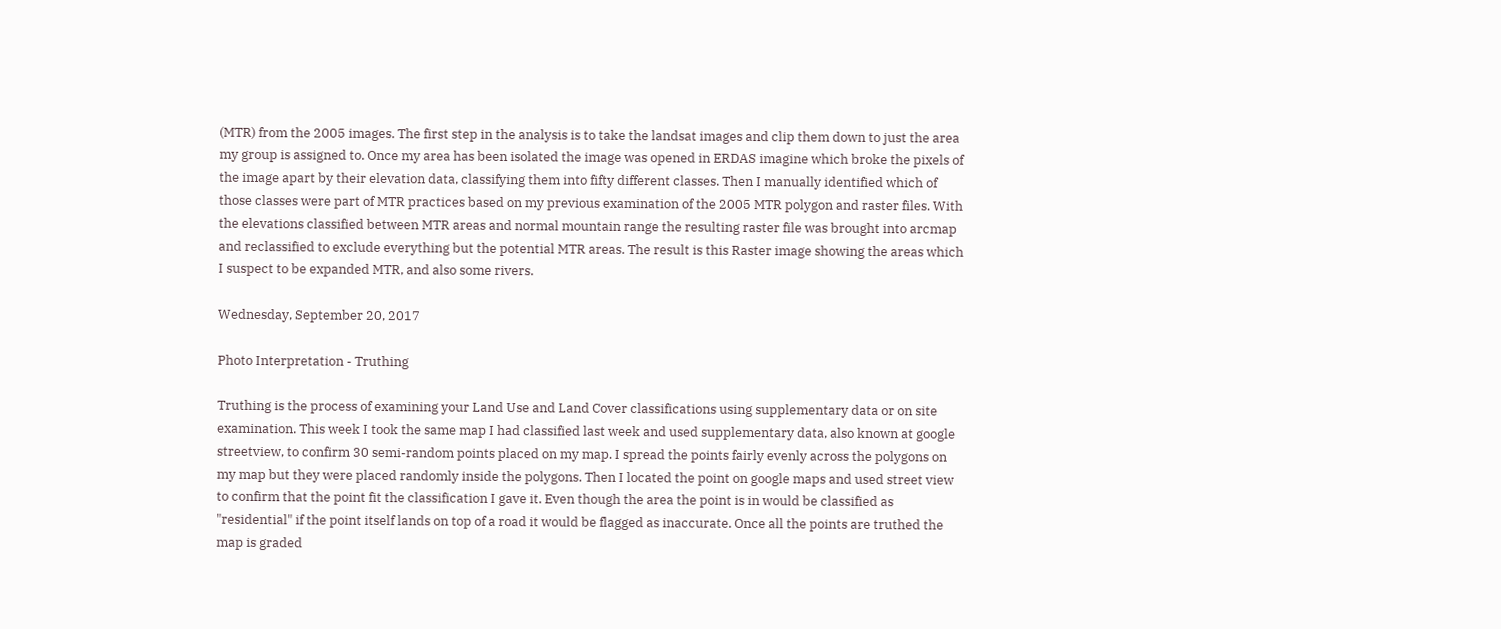(MTR) from the 2005 images. The first step in the analysis is to take the landsat images and clip them down to just the area my group is assigned to. Once my area has been isolated the image was opened in ERDAS imagine which broke the pixels of the image apart by their elevation data, classifying them into fifty different classes. Then I manually identified which of those classes were part of MTR practices based on my previous examination of the 2005 MTR polygon and raster files. With the elevations classified between MTR areas and normal mountain range the resulting raster file was brought into arcmap and reclassified to exclude everything but the potential MTR areas. The result is this Raster image showing the areas which I suspect to be expanded MTR, and also some rivers.

Wednesday, September 20, 2017

Photo Interpretation - Truthing

Truthing is the process of examining your Land Use and Land Cover classifications using supplementary data or on site examination. This week I took the same map I had classified last week and used supplementary data, also known at google streetview, to confirm 30 semi-random points placed on my map. I spread the points fairly evenly across the polygons on my map but they were placed randomly inside the polygons. Then I located the point on google maps and used street view to confirm that the point fit the classification I gave it. Even though the area the point is in would be classified as "residential" if the point itself lands on top of a road it would be flagged as inaccurate. Once all the points are truthed the map is graded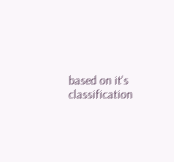based on it's classification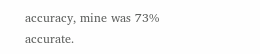accuracy, mine was 73% accurate.